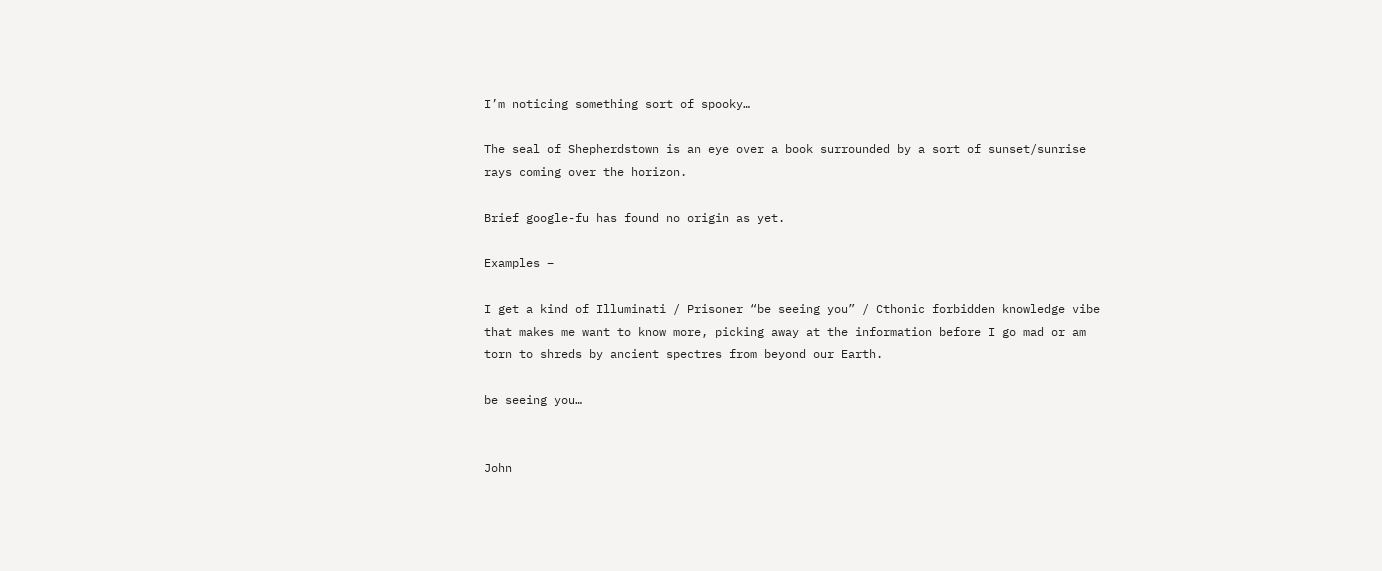I’m noticing something sort of spooky…

The seal of Shepherdstown is an eye over a book surrounded by a sort of sunset/sunrise rays coming over the horizon.

Brief google-fu has found no origin as yet.

Examples –

I get a kind of Illuminati / Prisoner “be seeing you” / Cthonic forbidden knowledge vibe that makes me want to know more, picking away at the information before I go mad or am torn to shreds by ancient spectres from beyond our Earth.

be seeing you…


John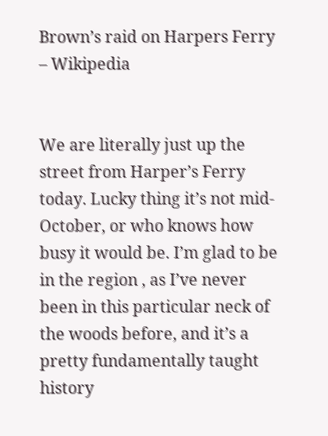Brown’s raid on Harpers Ferry – Wikipedia


We are literally just up the street from Harper’s Ferry today. Lucky thing it’s not mid-October, or who knows how busy it would be. I’m glad to be in the region , as I’ve never been in this particular neck of the woods before, and it’s a pretty fundamentally taught history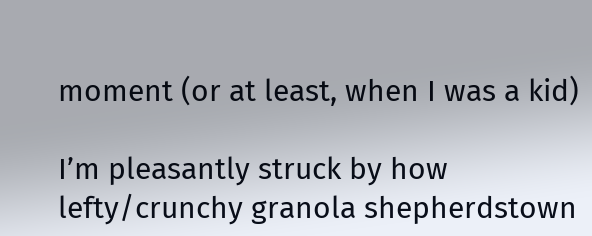moment (or at least, when I was a kid)

I’m pleasantly struck by how lefty/crunchy granola shepherdstown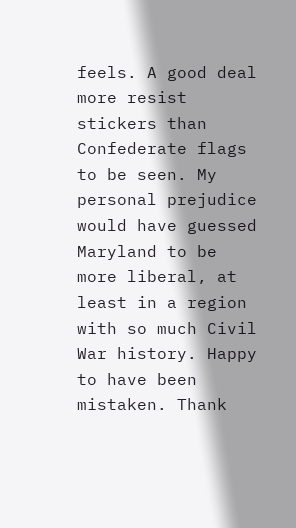feels. A good deal more resist stickers than Confederate flags to be seen. My personal prejudice would have guessed Maryland to be more liberal, at least in a region with so much Civil War history. Happy to have been mistaken. Thank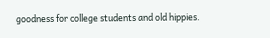goodness for college students and old hippies.